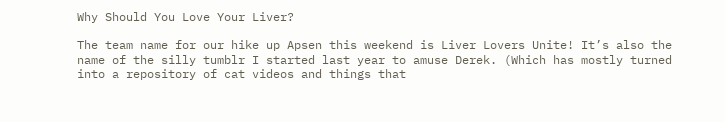Why Should You Love Your Liver?

The team name for our hike up Apsen this weekend is Liver Lovers Unite! It’s also the name of the silly tumblr I started last year to amuse Derek. (Which has mostly turned into a repository of cat videos and things that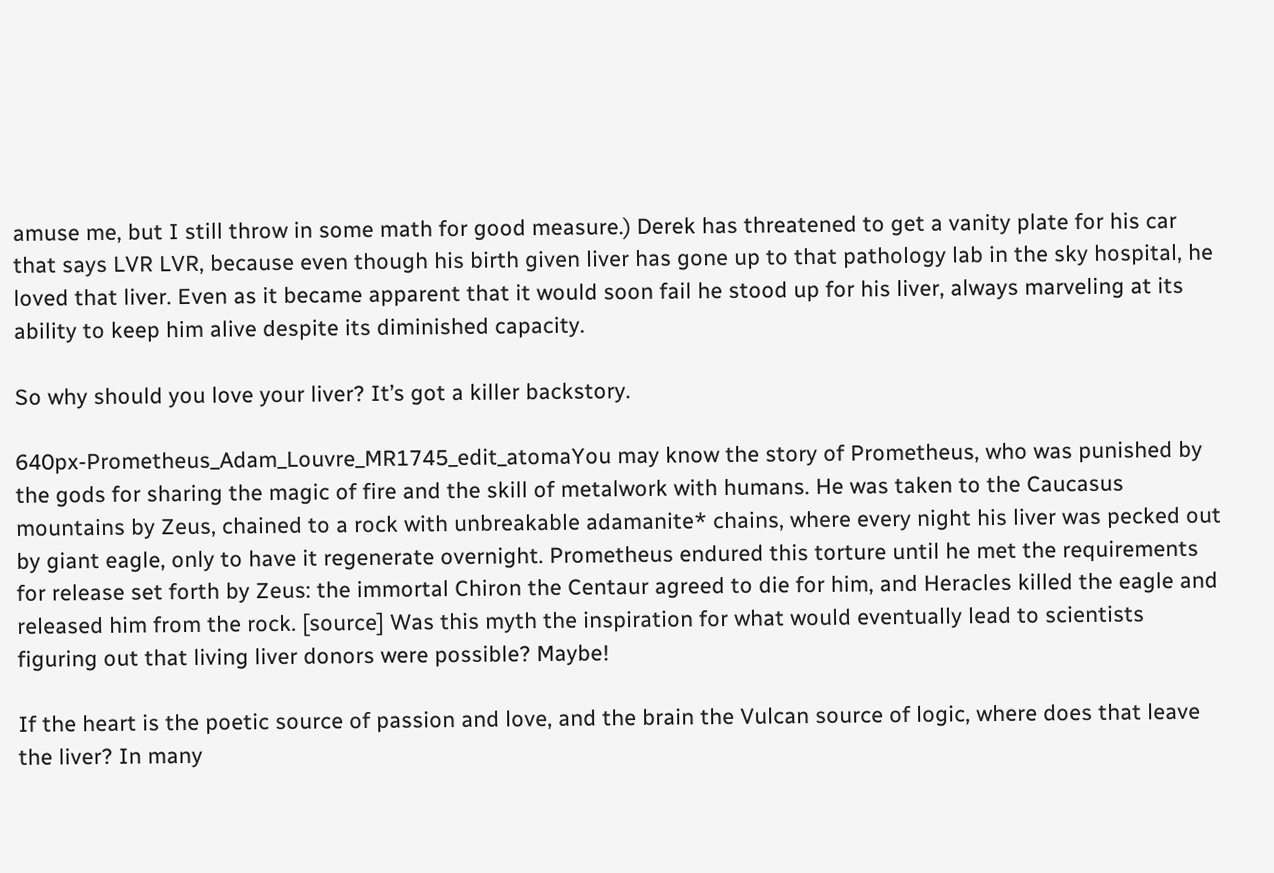amuse me, but I still throw in some math for good measure.) Derek has threatened to get a vanity plate for his car that says LVR LVR, because even though his birth given liver has gone up to that pathology lab in the sky hospital, he loved that liver. Even as it became apparent that it would soon fail he stood up for his liver, always marveling at its ability to keep him alive despite its diminished capacity.

So why should you love your liver? It’s got a killer backstory.

640px-Prometheus_Adam_Louvre_MR1745_edit_atomaYou may know the story of Prometheus, who was punished by the gods for sharing the magic of fire and the skill of metalwork with humans. He was taken to the Caucasus mountains by Zeus, chained to a rock with unbreakable adamanite* chains, where every night his liver was pecked out by giant eagle, only to have it regenerate overnight. Prometheus endured this torture until he met the requirements for release set forth by Zeus: the immortal Chiron the Centaur agreed to die for him, and Heracles killed the eagle and released him from the rock. [source] Was this myth the inspiration for what would eventually lead to scientists figuring out that living liver donors were possible? Maybe!

If the heart is the poetic source of passion and love, and the brain the Vulcan source of logic, where does that leave the liver? In many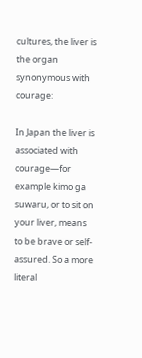cultures, the liver is the organ synonymous with courage:

In Japan the liver is associated with courage—for example kimo ga suwaru, or to sit on your liver, means to be brave or self-assured. So a more literal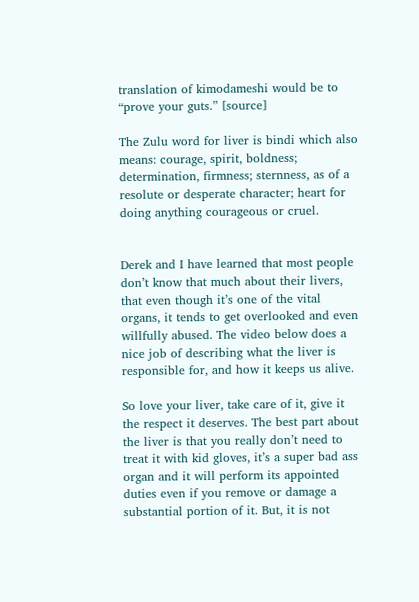translation of kimodameshi would be to “prove your guts.” [source]

The Zulu word for liver is bindi which also means: courage, spirit, boldness; determination, firmness; sternness, as of a resolute or desperate character; heart for doing anything courageous or cruel.


Derek and I have learned that most people don’t know that much about their livers, that even though it’s one of the vital organs, it tends to get overlooked and even willfully abused. The video below does a nice job of describing what the liver is responsible for, and how it keeps us alive.

So love your liver, take care of it, give it the respect it deserves. The best part about the liver is that you really don’t need to treat it with kid gloves, it’s a super bad ass organ and it will perform its appointed duties even if you remove or damage a substantial portion of it. But, it is not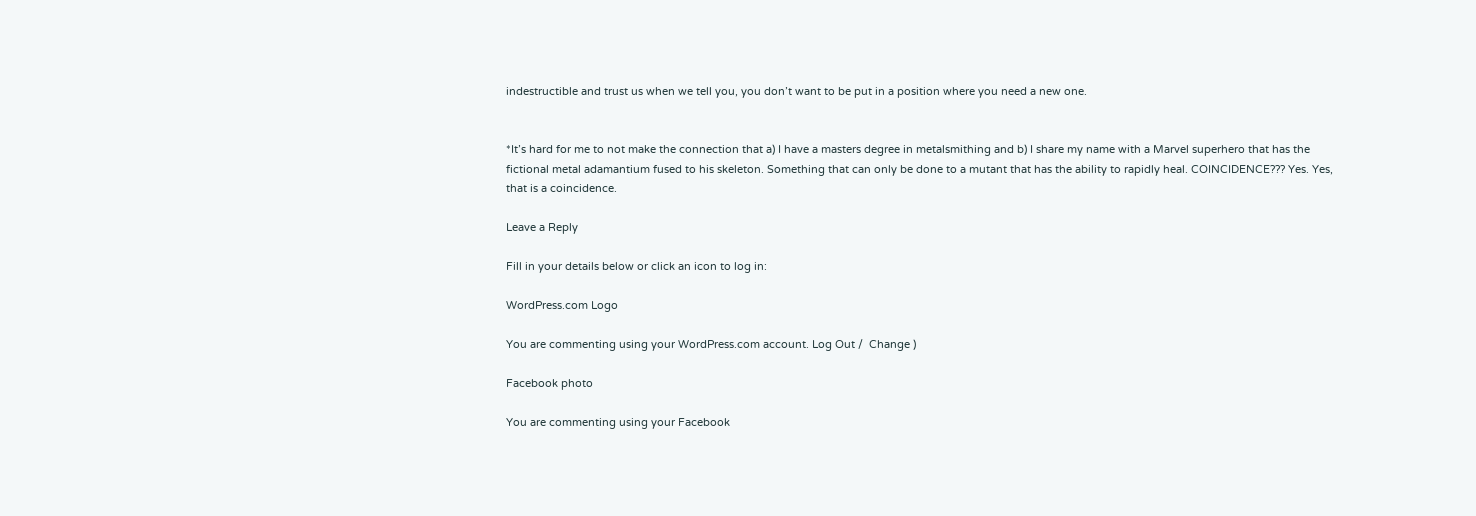indestructible and trust us when we tell you, you don’t want to be put in a position where you need a new one.


*It’s hard for me to not make the connection that a) I have a masters degree in metalsmithing and b) I share my name with a Marvel superhero that has the fictional metal adamantium fused to his skeleton. Something that can only be done to a mutant that has the ability to rapidly heal. COINCIDENCE??? Yes. Yes, that is a coincidence.

Leave a Reply

Fill in your details below or click an icon to log in:

WordPress.com Logo

You are commenting using your WordPress.com account. Log Out /  Change )

Facebook photo

You are commenting using your Facebook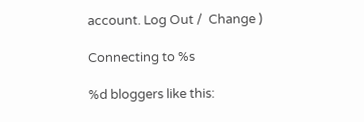account. Log Out /  Change )

Connecting to %s

%d bloggers like this: